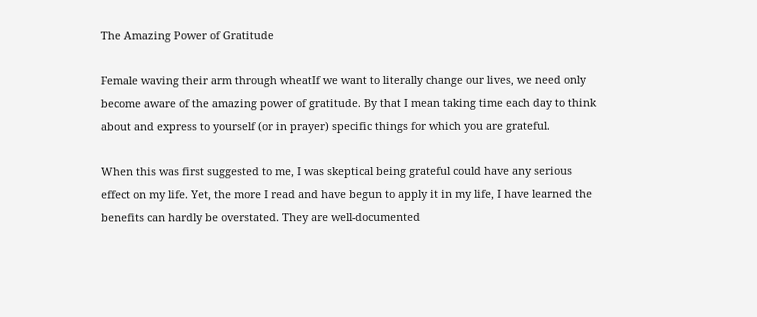The Amazing Power of Gratitude

Female waving their arm through wheatIf we want to literally change our lives, we need only become aware of the amazing power of gratitude. By that I mean taking time each day to think about and express to yourself (or in prayer) specific things for which you are grateful.

When this was first suggested to me, I was skeptical being grateful could have any serious effect on my life. Yet, the more I read and have begun to apply it in my life, I have learned the benefits can hardly be overstated. They are well-documented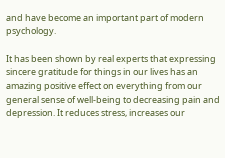and have become an important part of modern psychology.

It has been shown by real experts that expressing sincere gratitude for things in our lives has an amazing positive effect on everything from our general sense of well-being to decreasing pain and depression. It reduces stress, increases our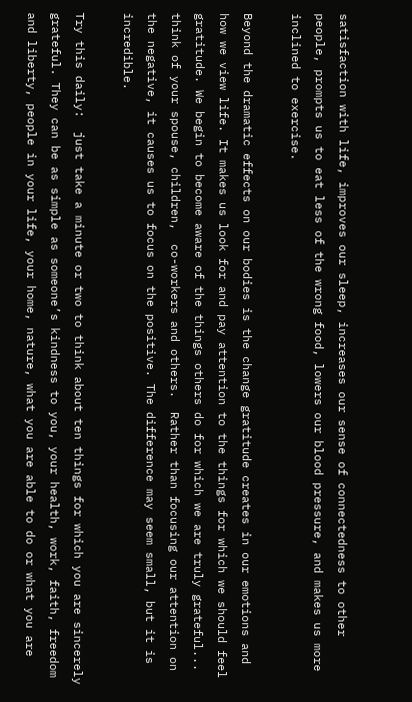satisfaction with life, improves our sleep, increases our sense of connectedness to other people, prompts us to eat less of the wrong food, lowers our blood pressure, and makes us more inclined to exercise.

Beyond the dramatic effects on our bodies is the change gratitude creates in our emotions and how we view life. It makes us look for and pay attention to the things for which we should feel gratitude. We begin to become aware of the things others do for which we are truly grateful... think of your spouse, children,  co-workers and others.  Rather than focusing our attention on the negative, it causes us to focus on the positive. The difference may seem small, but it is incredible.

Try this daily:  just take a minute or two to think about ten things for which you are sincerely grateful. They can be as simple as someone’s kindness to you, your health, work, faith, freedom and liberty, people in your life, your home, nature, what you are able to do or what you are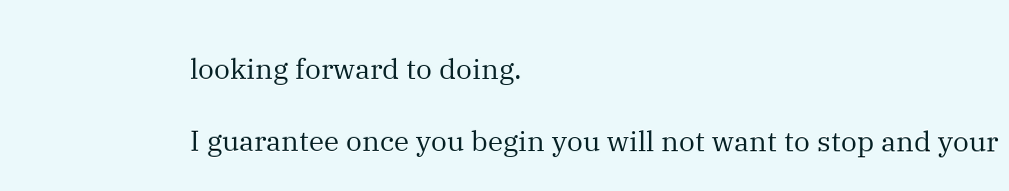looking forward to doing.

I guarantee once you begin you will not want to stop and your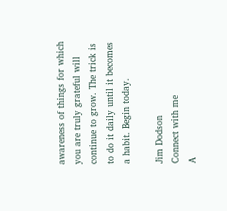awareness of things for which you are truly grateful will continue to grow. The trick is to do it daily until it becomes a habit. Begin today.

Jim Dodson
Connect with me
A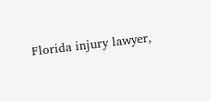Florida injury lawyer,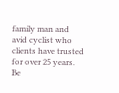family man and avid cyclist who clients have trusted for over 25 years.
Be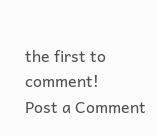the first to comment!
Post a Comment